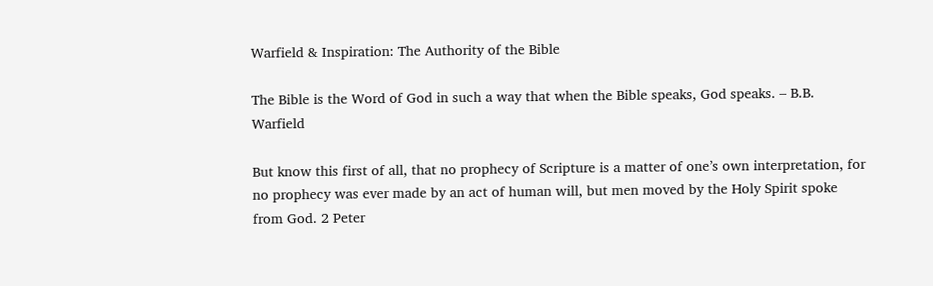Warfield & Inspiration: The Authority of the Bible

The Bible is the Word of God in such a way that when the Bible speaks, God speaks. – B.B. Warfield

But know this first of all, that no prophecy of Scripture is a matter of one’s own interpretation, for no prophecy was ever made by an act of human will, but men moved by the Holy Spirit spoke from God. 2 Peter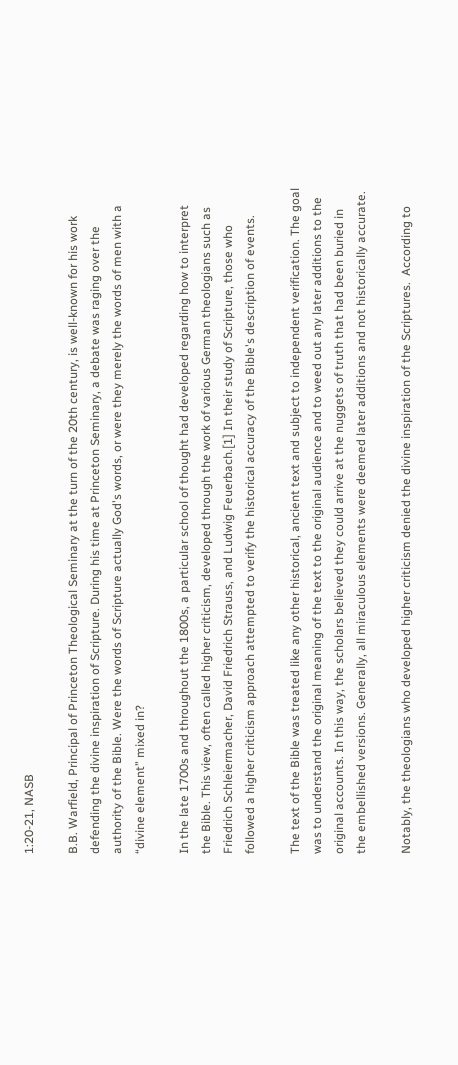1:20-21, NASB

B.B. Warfield, Principal of Princeton Theological Seminary at the turn of the 20th century, is well-known for his work defending the divine inspiration of Scripture. During his time at Princeton Seminary, a debate was raging over the authority of the Bible. Were the words of Scripture actually God's words, or were they merely the words of men with a “divine element” mixed in?

In the late 1700s and throughout the 1800s, a particular school of thought had developed regarding how to interpret the Bible. This view, often called higher criticism, developed through the work of various German theologians such as Friedrich Schleiermacher, David Friedrich Strauss, and Ludwig Feuerbach.[1] In their study of Scripture, those who followed a higher criticism approach attempted to verify the historical accuracy of the Bible's description of events.

The text of the Bible was treated like any other historical, ancient text and subject to independent verification. The goal was to understand the original meaning of the text to the original audience and to weed out any later additions to the original accounts. In this way, the scholars believed they could arrive at the nuggets of truth that had been buried in the embellished versions. Generally, all miraculous elements were deemed later additions and not historically accurate.

Notably, the theologians who developed higher criticism denied the divine inspiration of the Scriptures.  According to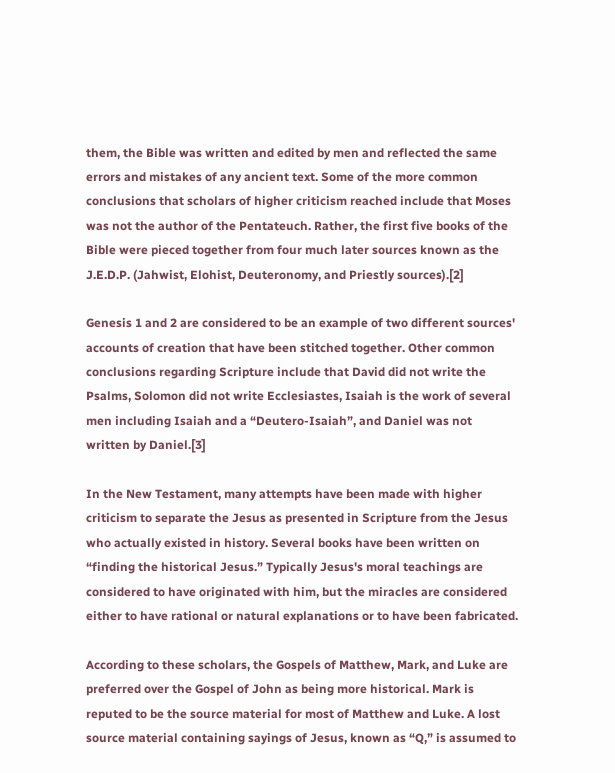them, the Bible was written and edited by men and reflected the same errors and mistakes of any ancient text. Some of the more common conclusions that scholars of higher criticism reached include that Moses was not the author of the Pentateuch. Rather, the first five books of the Bible were pieced together from four much later sources known as the J.E.D.P. (Jahwist, Elohist, Deuteronomy, and Priestly sources).[2]

Genesis 1 and 2 are considered to be an example of two different sources' accounts of creation that have been stitched together. Other common conclusions regarding Scripture include that David did not write the Psalms, Solomon did not write Ecclesiastes, Isaiah is the work of several men including Isaiah and a “Deutero-Isaiah”, and Daniel was not written by Daniel.[3]

In the New Testament, many attempts have been made with higher criticism to separate the Jesus as presented in Scripture from the Jesus who actually existed in history. Several books have been written on “finding the historical Jesus.” Typically Jesus's moral teachings are considered to have originated with him, but the miracles are considered either to have rational or natural explanations or to have been fabricated.

According to these scholars, the Gospels of Matthew, Mark, and Luke are preferred over the Gospel of John as being more historical. Mark is reputed to be the source material for most of Matthew and Luke. A lost source material containing sayings of Jesus, known as “Q,” is assumed to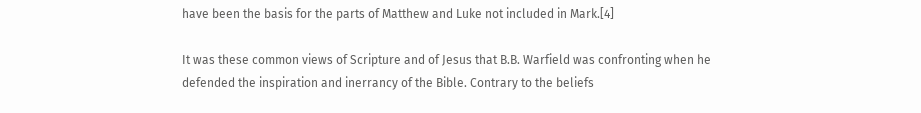have been the basis for the parts of Matthew and Luke not included in Mark.[4]

It was these common views of Scripture and of Jesus that B.B. Warfield was confronting when he defended the inspiration and inerrancy of the Bible. Contrary to the beliefs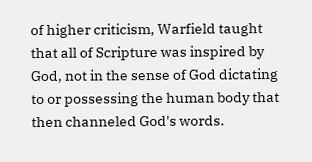of higher criticism, Warfield taught that all of Scripture was inspired by God, not in the sense of God dictating to or possessing the human body that then channeled God's words.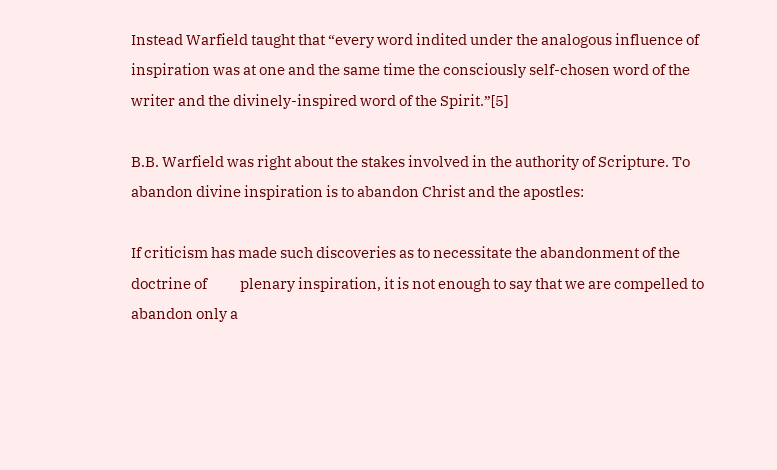Instead Warfield taught that “every word indited under the analogous influence of inspiration was at one and the same time the consciously self-chosen word of the writer and the divinely-inspired word of the Spirit.”[5]

B.B. Warfield was right about the stakes involved in the authority of Scripture. To abandon divine inspiration is to abandon Christ and the apostles:

If criticism has made such discoveries as to necessitate the abandonment of the doctrine of           plenary inspiration, it is not enough to say that we are compelled to abandon only a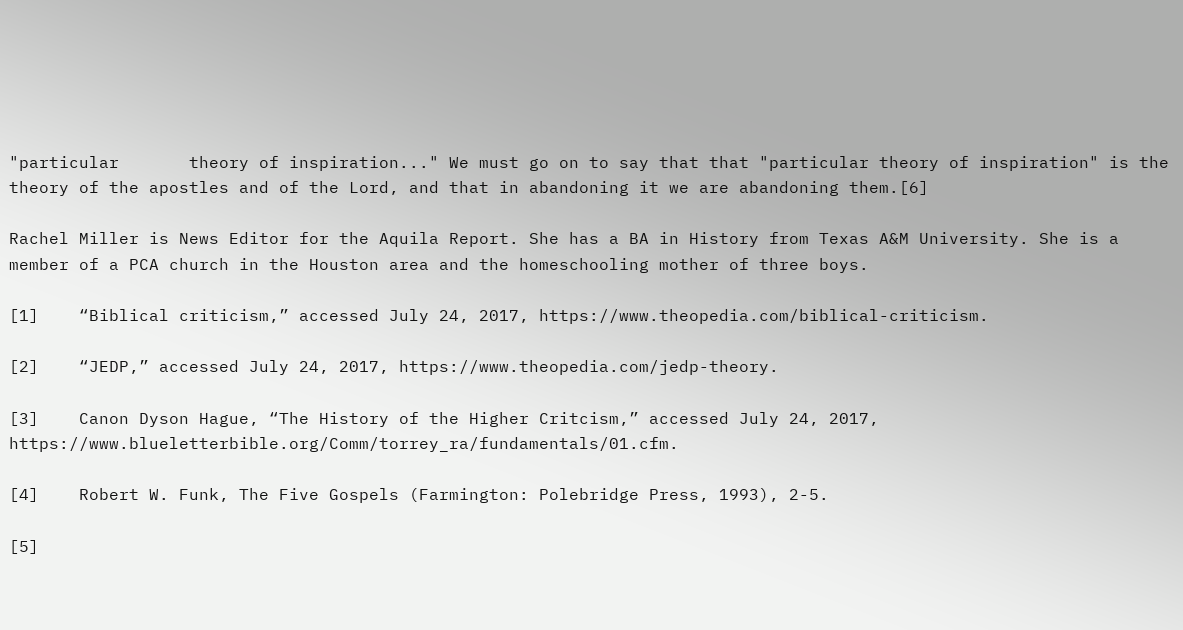"particular       theory of inspiration..." We must go on to say that that "particular theory of inspiration" is the         theory of the apostles and of the Lord, and that in abandoning it we are abandoning them.[6]

Rachel Miller is News Editor for the Aquila Report. She has a BA in History from Texas A&M University. She is a member of a PCA church in the Houston area and the homeschooling mother of three boys.

[1]    “Biblical criticism,” accessed July 24, 2017, https://www.theopedia.com/biblical-criticism.

[2]    “JEDP,” accessed July 24, 2017, https://www.theopedia.com/jedp-theory.

[3]    Canon Dyson Hague, “The History of the Higher Critcism,” accessed July 24, 2017, https://www.blueletterbible.org/Comm/torrey_ra/fundamentals/01.cfm.

[4]    Robert W. Funk, The Five Gospels (Farmington: Polebridge Press, 1993), 2-5.

[5]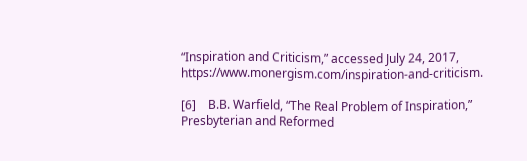“Inspiration and Criticism,” accessed July 24, 2017, https://www.monergism.com/inspiration-and-criticism.

[6]    B.B. Warfield, “The Real Problem of Inspiration,” Presbyterian and Reformed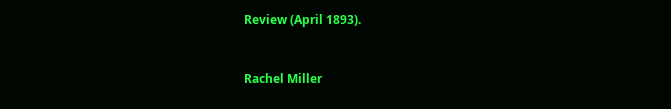Review (April 1893).


Rachel Miller